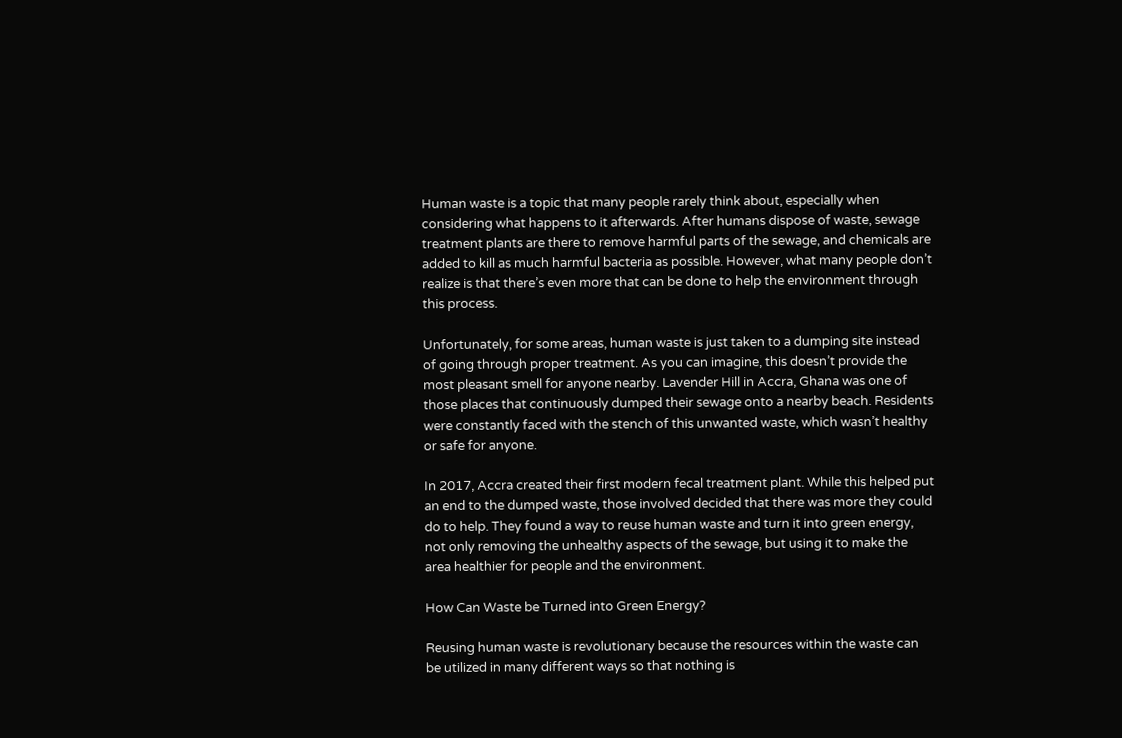Human waste is a topic that many people rarely think about, especially when considering what happens to it afterwards. After humans dispose of waste, sewage treatment plants are there to remove harmful parts of the sewage, and chemicals are added to kill as much harmful bacteria as possible. However, what many people don’t realize is that there’s even more that can be done to help the environment through this process.

Unfortunately, for some areas, human waste is just taken to a dumping site instead of going through proper treatment. As you can imagine, this doesn’t provide the most pleasant smell for anyone nearby. Lavender Hill in Accra, Ghana was one of those places that continuously dumped their sewage onto a nearby beach. Residents were constantly faced with the stench of this unwanted waste, which wasn’t healthy or safe for anyone.

In 2017, Accra created their first modern fecal treatment plant. While this helped put an end to the dumped waste, those involved decided that there was more they could do to help. They found a way to reuse human waste and turn it into green energy, not only removing the unhealthy aspects of the sewage, but using it to make the area healthier for people and the environment.

How Can Waste be Turned into Green Energy?

Reusing human waste is revolutionary because the resources within the waste can be utilized in many different ways so that nothing is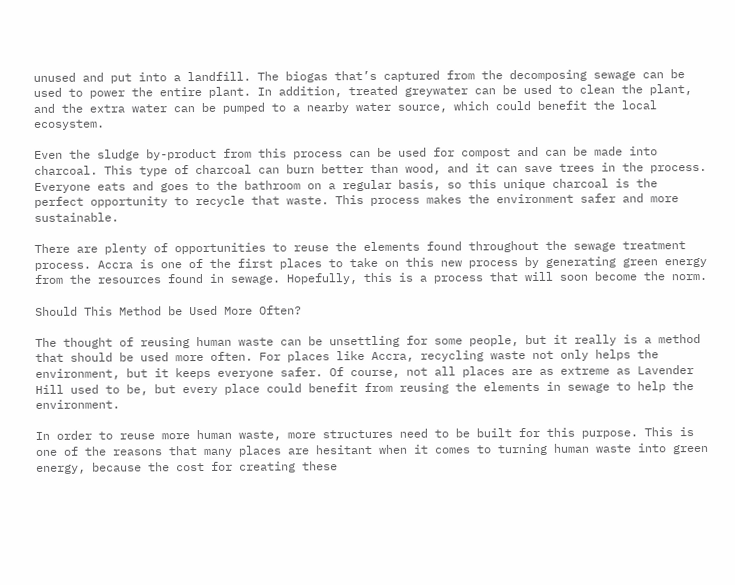unused and put into a landfill. The biogas that’s captured from the decomposing sewage can be used to power the entire plant. In addition, treated greywater can be used to clean the plant, and the extra water can be pumped to a nearby water source, which could benefit the local ecosystem.

Even the sludge by-product from this process can be used for compost and can be made into charcoal. This type of charcoal can burn better than wood, and it can save trees in the process. Everyone eats and goes to the bathroom on a regular basis, so this unique charcoal is the perfect opportunity to recycle that waste. This process makes the environment safer and more sustainable.

There are plenty of opportunities to reuse the elements found throughout the sewage treatment process. Accra is one of the first places to take on this new process by generating green energy from the resources found in sewage. Hopefully, this is a process that will soon become the norm.

Should This Method be Used More Often?

The thought of reusing human waste can be unsettling for some people, but it really is a method that should be used more often. For places like Accra, recycling waste not only helps the environment, but it keeps everyone safer. Of course, not all places are as extreme as Lavender Hill used to be, but every place could benefit from reusing the elements in sewage to help the environment.

In order to reuse more human waste, more structures need to be built for this purpose. This is one of the reasons that many places are hesitant when it comes to turning human waste into green energy, because the cost for creating these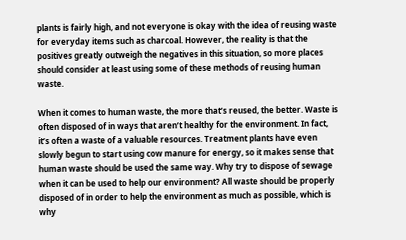plants is fairly high, and not everyone is okay with the idea of reusing waste for everyday items such as charcoal. However, the reality is that the positives greatly outweigh the negatives in this situation, so more places should consider at least using some of these methods of reusing human waste.

When it comes to human waste, the more that’s reused, the better. Waste is often disposed of in ways that aren’t healthy for the environment. In fact, it’s often a waste of a valuable resources. Treatment plants have even slowly begun to start using cow manure for energy, so it makes sense that human waste should be used the same way. Why try to dispose of sewage when it can be used to help our environment? All waste should be properly disposed of in order to help the environment as much as possible, which is why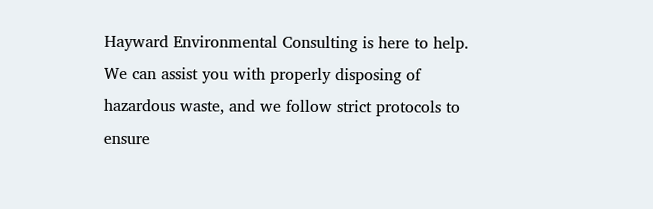Hayward Environmental Consulting is here to help. We can assist you with properly disposing of hazardous waste, and we follow strict protocols to ensure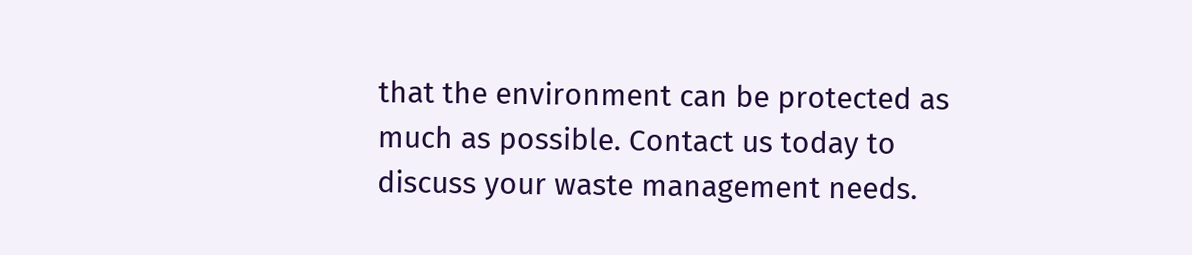that the environment can be protected as much as possible. Contact us today to discuss your waste management needs.